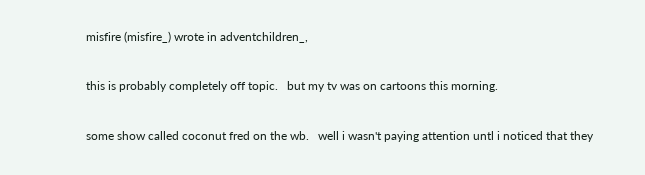misfire (misfire_) wrote in adventchildren_,

this is probably completely off topic.   but my tv was on cartoons this morning.

some show called coconut fred on the wb.   well i wasn't paying attention untl i noticed that they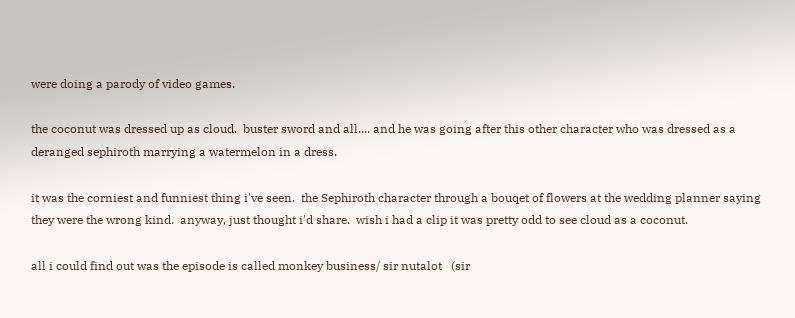were doing a parody of video games.

the coconut was dressed up as cloud.  buster sword and all.... and he was going after this other character who was dressed as a deranged sephiroth marrying a watermelon in a dress.

it was the corniest and funniest thing i've seen.  the Sephiroth character through a bouqet of flowers at the wedding planner saying they were the wrong kind.  anyway, just thought i'd share.  wish i had a clip it was pretty odd to see cloud as a coconut.

all i could find out was the episode is called monkey business/ sir nutalot   (sir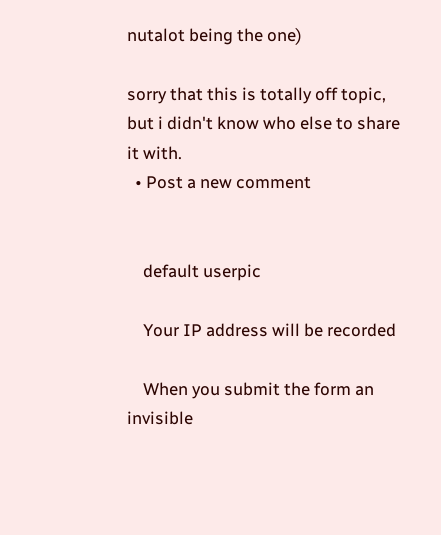nutalot being the one)

sorry that this is totally off topic, but i didn't know who else to share it with.
  • Post a new comment


    default userpic

    Your IP address will be recorded

    When you submit the form an invisible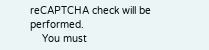reCAPTCHA check will be performed.
    You must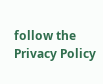follow the Privacy Policy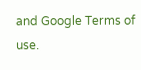and Google Terms of use.